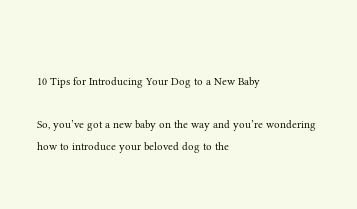10 Tips for Introducing Your Dog to a New Baby

So, you’ve got a new baby on the way and you’re wondering how to introduce your beloved dog to the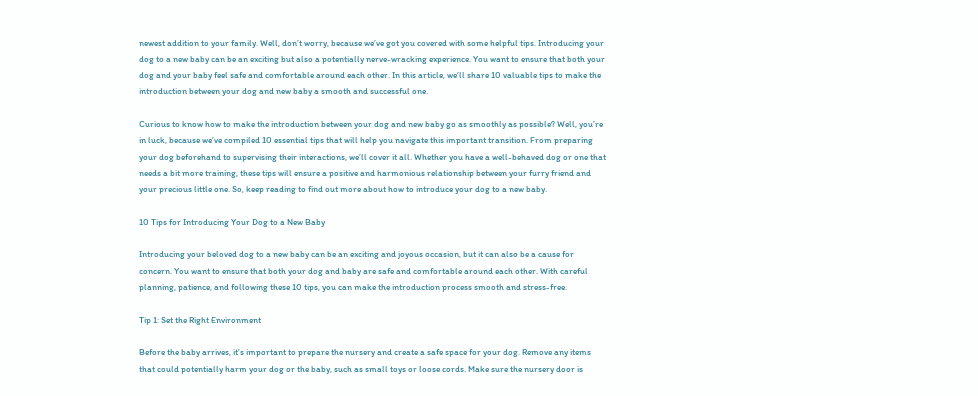newest addition to your family. Well, don’t worry, because we’ve got you covered with some helpful tips. Introducing your dog to a new baby can be an exciting but also a potentially nerve-wracking experience. You want to ensure that both your dog and your baby feel safe and comfortable around each other. In this article, we’ll share 10 valuable tips to make the introduction between your dog and new baby a smooth and successful one.

Curious to know how to make the introduction between your dog and new baby go as smoothly as possible? Well, you’re in luck, because we’ve compiled 10 essential tips that will help you navigate this important transition. From preparing your dog beforehand to supervising their interactions, we’ll cover it all. Whether you have a well-behaved dog or one that needs a bit more training, these tips will ensure a positive and harmonious relationship between your furry friend and your precious little one. So, keep reading to find out more about how to introduce your dog to a new baby.

10 Tips for Introducing Your Dog to a New Baby

Introducing your beloved dog to a new baby can be an exciting and joyous occasion, but it can also be a cause for concern. You want to ensure that both your dog and baby are safe and comfortable around each other. With careful planning, patience, and following these 10 tips, you can make the introduction process smooth and stress-free.

Tip 1: Set the Right Environment

Before the baby arrives, it’s important to prepare the nursery and create a safe space for your dog. Remove any items that could potentially harm your dog or the baby, such as small toys or loose cords. Make sure the nursery door is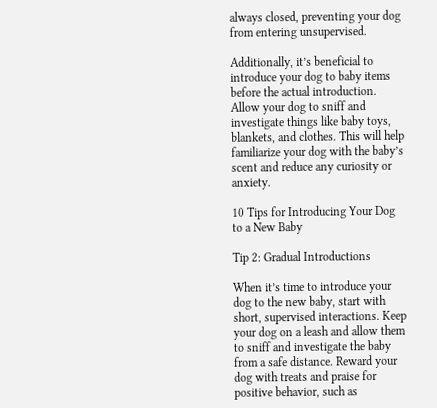always closed, preventing your dog from entering unsupervised.

Additionally, it’s beneficial to introduce your dog to baby items before the actual introduction. Allow your dog to sniff and investigate things like baby toys, blankets, and clothes. This will help familiarize your dog with the baby’s scent and reduce any curiosity or anxiety.

10 Tips for Introducing Your Dog to a New Baby

Tip 2: Gradual Introductions

When it’s time to introduce your dog to the new baby, start with short, supervised interactions. Keep your dog on a leash and allow them to sniff and investigate the baby from a safe distance. Reward your dog with treats and praise for positive behavior, such as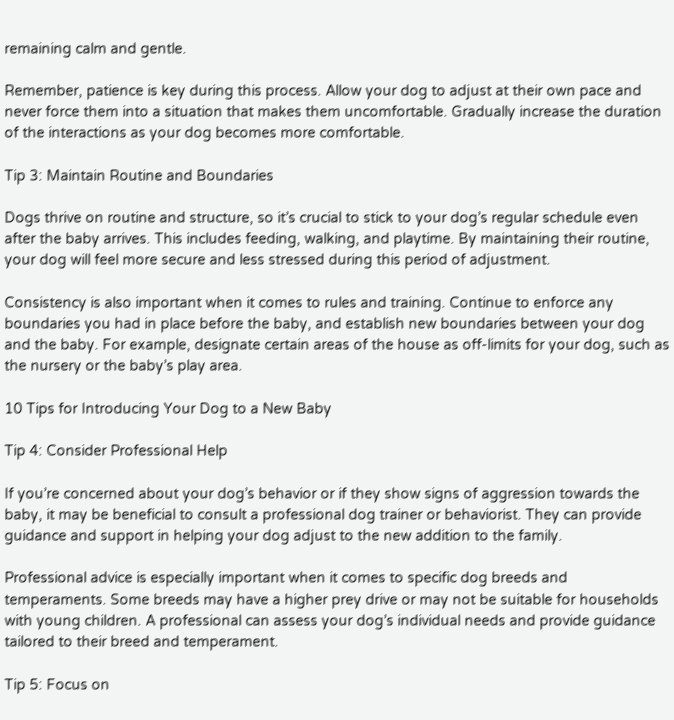remaining calm and gentle.

Remember, patience is key during this process. Allow your dog to adjust at their own pace and never force them into a situation that makes them uncomfortable. Gradually increase the duration of the interactions as your dog becomes more comfortable.

Tip 3: Maintain Routine and Boundaries

Dogs thrive on routine and structure, so it’s crucial to stick to your dog’s regular schedule even after the baby arrives. This includes feeding, walking, and playtime. By maintaining their routine, your dog will feel more secure and less stressed during this period of adjustment.

Consistency is also important when it comes to rules and training. Continue to enforce any boundaries you had in place before the baby, and establish new boundaries between your dog and the baby. For example, designate certain areas of the house as off-limits for your dog, such as the nursery or the baby’s play area.

10 Tips for Introducing Your Dog to a New Baby

Tip 4: Consider Professional Help

If you’re concerned about your dog’s behavior or if they show signs of aggression towards the baby, it may be beneficial to consult a professional dog trainer or behaviorist. They can provide guidance and support in helping your dog adjust to the new addition to the family.

Professional advice is especially important when it comes to specific dog breeds and temperaments. Some breeds may have a higher prey drive or may not be suitable for households with young children. A professional can assess your dog’s individual needs and provide guidance tailored to their breed and temperament.

Tip 5: Focus on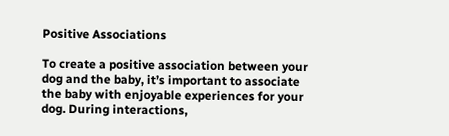Positive Associations

To create a positive association between your dog and the baby, it’s important to associate the baby with enjoyable experiences for your dog. During interactions,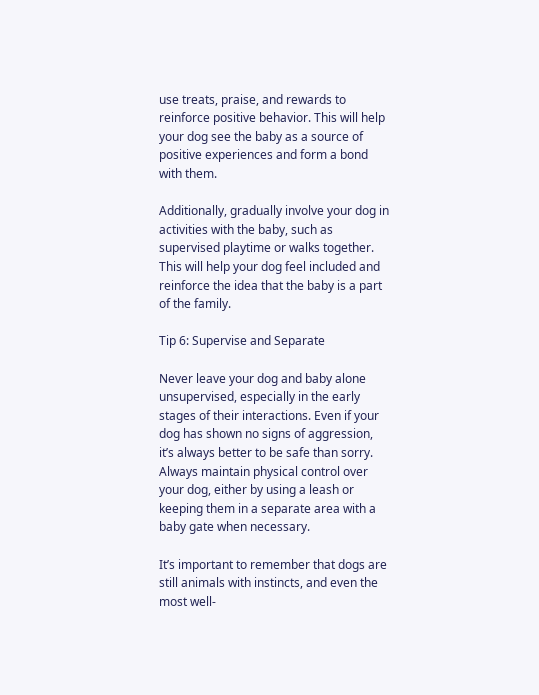use treats, praise, and rewards to reinforce positive behavior. This will help your dog see the baby as a source of positive experiences and form a bond with them.

Additionally, gradually involve your dog in activities with the baby, such as supervised playtime or walks together. This will help your dog feel included and reinforce the idea that the baby is a part of the family.

Tip 6: Supervise and Separate

Never leave your dog and baby alone unsupervised, especially in the early stages of their interactions. Even if your dog has shown no signs of aggression, it’s always better to be safe than sorry. Always maintain physical control over your dog, either by using a leash or keeping them in a separate area with a baby gate when necessary.

It’s important to remember that dogs are still animals with instincts, and even the most well-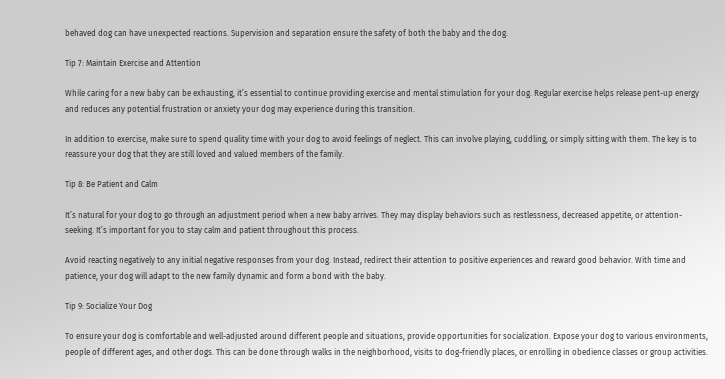behaved dog can have unexpected reactions. Supervision and separation ensure the safety of both the baby and the dog.

Tip 7: Maintain Exercise and Attention

While caring for a new baby can be exhausting, it’s essential to continue providing exercise and mental stimulation for your dog. Regular exercise helps release pent-up energy and reduces any potential frustration or anxiety your dog may experience during this transition.

In addition to exercise, make sure to spend quality time with your dog to avoid feelings of neglect. This can involve playing, cuddling, or simply sitting with them. The key is to reassure your dog that they are still loved and valued members of the family.

Tip 8: Be Patient and Calm

It’s natural for your dog to go through an adjustment period when a new baby arrives. They may display behaviors such as restlessness, decreased appetite, or attention-seeking. It’s important for you to stay calm and patient throughout this process.

Avoid reacting negatively to any initial negative responses from your dog. Instead, redirect their attention to positive experiences and reward good behavior. With time and patience, your dog will adapt to the new family dynamic and form a bond with the baby.

Tip 9: Socialize Your Dog

To ensure your dog is comfortable and well-adjusted around different people and situations, provide opportunities for socialization. Expose your dog to various environments, people of different ages, and other dogs. This can be done through walks in the neighborhood, visits to dog-friendly places, or enrolling in obedience classes or group activities.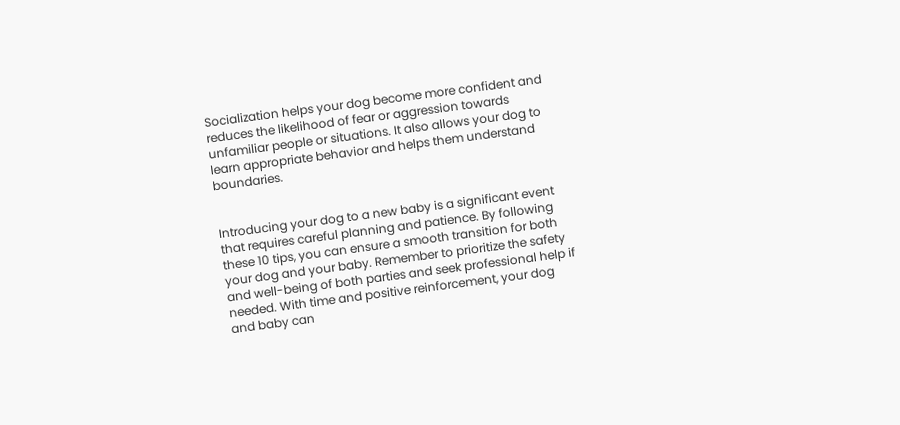Socialization helps your dog become more confident and reduces the likelihood of fear or aggression towards unfamiliar people or situations. It also allows your dog to learn appropriate behavior and helps them understand boundaries.


Introducing your dog to a new baby is a significant event that requires careful planning and patience. By following these 10 tips, you can ensure a smooth transition for both your dog and your baby. Remember to prioritize the safety and well-being of both parties and seek professional help if needed. With time and positive reinforcement, your dog and baby can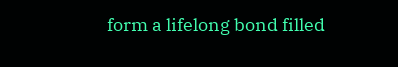form a lifelong bond filled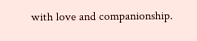with love and companionship.